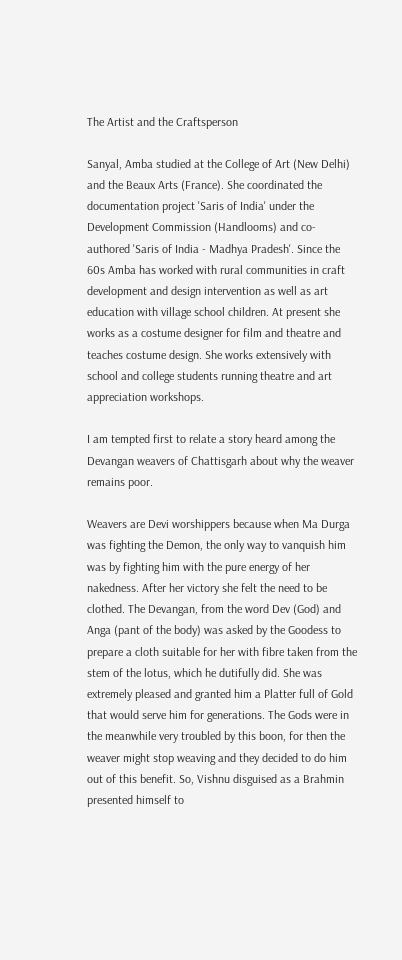The Artist and the Craftsperson

Sanyal, Amba studied at the College of Art (New Delhi) and the Beaux Arts (France). She coordinated the documentation project 'Saris of India' under the Development Commission (Handlooms) and co-authored 'Saris of India - Madhya Pradesh'. Since the 60s Amba has worked with rural communities in craft development and design intervention as well as art education with village school children. At present she works as a costume designer for film and theatre and teaches costume design. She works extensively with school and college students running theatre and art appreciation workshops.

I am tempted first to relate a story heard among the Devangan weavers of Chattisgarh about why the weaver remains poor.

Weavers are Devi worshippers because when Ma Durga was fighting the Demon, the only way to vanquish him was by fighting him with the pure energy of her nakedness. After her victory she felt the need to be clothed. The Devangan, from the word Dev (God) and Anga (pant of the body) was asked by the Goodess to prepare a cloth suitable for her with fibre taken from the stem of the lotus, which he dutifully did. She was extremely pleased and granted him a Platter full of Gold that would serve him for generations. The Gods were in the meanwhile very troubled by this boon, for then the weaver might stop weaving and they decided to do him out of this benefit. So, Vishnu disguised as a Brahmin presented himself to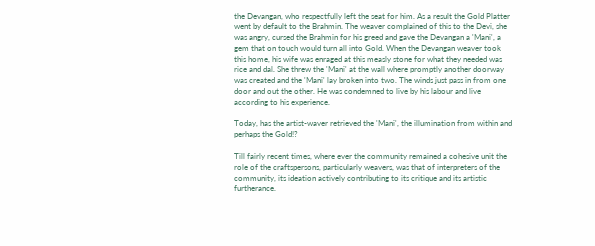the Devangan, who respectfully left the seat for him. As a result the Gold Platter went by default to the Brahmin. The weaver complained of this to the Devi, she was angry, cursed the Brahmin for his greed and gave the Devangan a 'Mani', a gem that on touch would turn all into Gold. When the Devangan weaver took this home, his wife was enraged at this measly stone for what they needed was rice and dal. She threw the 'Mani' at the wall where promptly another doorway was created and the 'Mani' lay broken into two. The winds just pass in from one door and out the other. He was condemned to live by his labour and live according to his experience.

Today, has the artist-waver retrieved the 'Mani', the illumination from within and perhaps the Gold!?

Till fairly recent times, where ever the community remained a cohesive unit the role of the craftspersons, particularly weavers, was that of interpreters of the community, its ideation actively contributing to its critique and its artistic furtherance.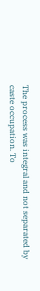The process was integral and not separated by caste occupation. To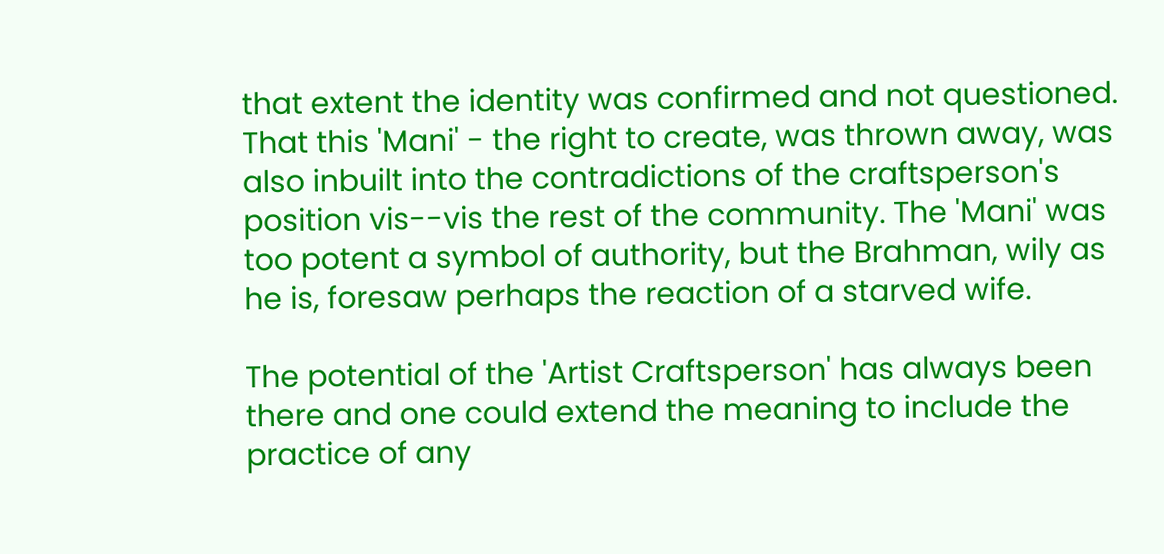that extent the identity was confirmed and not questioned. That this 'Mani' - the right to create, was thrown away, was also inbuilt into the contradictions of the craftsperson's position vis--vis the rest of the community. The 'Mani' was too potent a symbol of authority, but the Brahman, wily as he is, foresaw perhaps the reaction of a starved wife.

The potential of the 'Artist Craftsperson' has always been there and one could extend the meaning to include the practice of any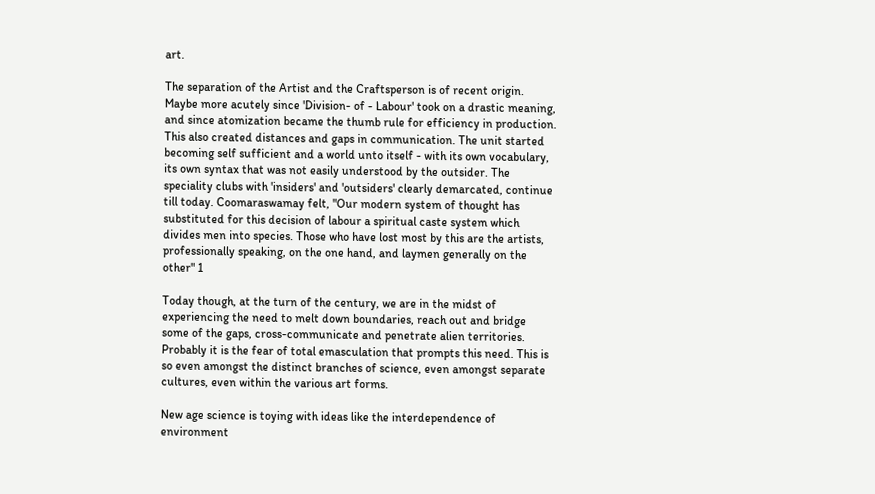art.

The separation of the Artist and the Craftsperson is of recent origin. Maybe more acutely since 'Division- of - Labour' took on a drastic meaning, and since atomization became the thumb rule for efficiency in production. This also created distances and gaps in communication. The unit started becoming self sufficient and a world unto itself - with its own vocabulary, its own syntax that was not easily understood by the outsider. The speciality clubs with 'insiders' and 'outsiders' clearly demarcated, continue till today. Coomaraswamay felt, "Our modern system of thought has substituted for this decision of labour a spiritual caste system which divides men into species. Those who have lost most by this are the artists, professionally speaking, on the one hand, and laymen generally on the other" 1

Today though, at the turn of the century, we are in the midst of experiencing the need to melt down boundaries, reach out and bridge some of the gaps, cross-communicate and penetrate alien territories. Probably it is the fear of total emasculation that prompts this need. This is so even amongst the distinct branches of science, even amongst separate cultures, even within the various art forms.

New age science is toying with ideas like the interdependence of environment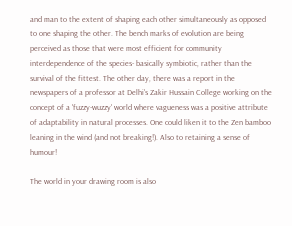and man to the extent of shaping each other simultaneously as opposed to one shaping the other. The bench marks of evolution are being perceived as those that were most efficient for community interdependence of the species- basically symbiotic, rather than the survival of the fittest. The other day, there was a report in the newspapers of a professor at Delhi's Zakir Hussain College working on the concept of a 'fuzzy-wuzzy' world where vagueness was a positive attribute of adaptability in natural processes. One could liken it to the Zen bamboo leaning in the wind (and not breaking!). Also to retaining a sense of humour!

The world in your drawing room is also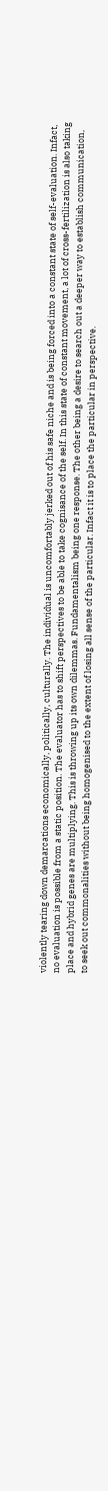violently tearing down demarcations economically, politically, culturally. The individual is uncomfortably jerked out of his safe niche and is being forced into a constant state of self-evaluation. Infact, no evaluation is possible from a static position. The evaluator has to shift perspectives to be able to take cognisance of the self. In this state of constant movement, a lot of cross-fertilization is also taking place and hybrid genes are multiplying. This is throwing up its own dilemmas. Fundamentalism being one response. The other being a desire to search out a deeper way to establish communication, to seek out commonalities without being homogenised to the extent of losing all sense of the particular. Infact it is to place the particular in perspective.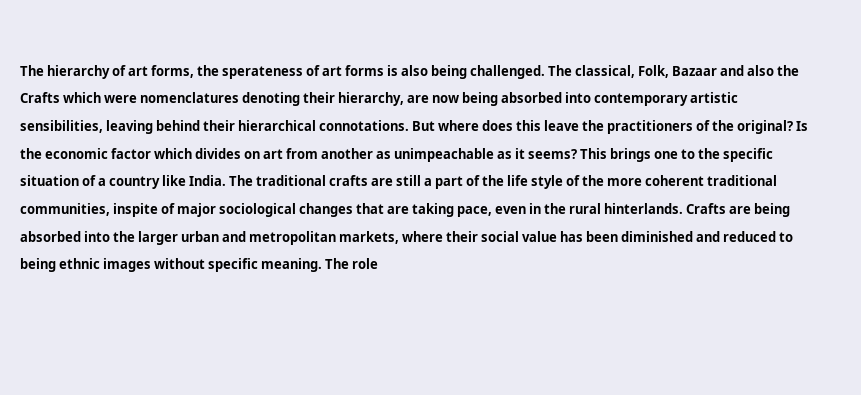The hierarchy of art forms, the sperateness of art forms is also being challenged. The classical, Folk, Bazaar and also the Crafts which were nomenclatures denoting their hierarchy, are now being absorbed into contemporary artistic sensibilities, leaving behind their hierarchical connotations. But where does this leave the practitioners of the original? Is the economic factor which divides on art from another as unimpeachable as it seems? This brings one to the specific situation of a country like India. The traditional crafts are still a part of the life style of the more coherent traditional communities, inspite of major sociological changes that are taking pace, even in the rural hinterlands. Crafts are being absorbed into the larger urban and metropolitan markets, where their social value has been diminished and reduced to being ethnic images without specific meaning. The role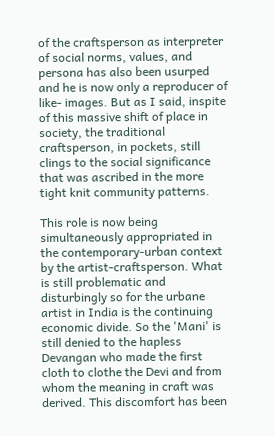of the craftsperson as interpreter of social norms, values, and persona has also been usurped and he is now only a reproducer of like- images. But as I said, inspite of this massive shift of place in society, the traditional craftsperson, in pockets, still clings to the social significance that was ascribed in the more tight knit community patterns.

This role is now being simultaneously appropriated in the contemporary-urban context by the artist-craftsperson. What is still problematic and disturbingly so for the urbane artist in India is the continuing economic divide. So the 'Mani' is still denied to the hapless Devangan who made the first cloth to clothe the Devi and from whom the meaning in craft was derived. This discomfort has been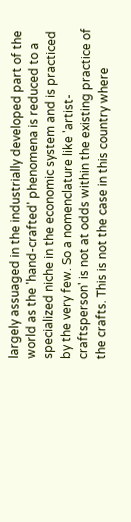largely assuaged in the industrially developed part of the world as the 'hand-crafted' phenomena is reduced to a specialized niche in the economic system and is practiced by the very few. So a nomenclature like 'artist-craftsperson' is not at odds within the existing practice of the crafts. This is not the case in this country where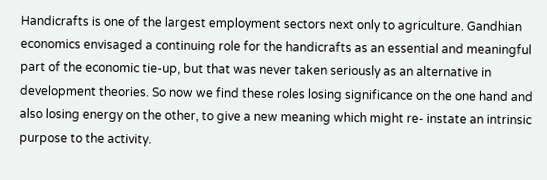Handicrafts is one of the largest employment sectors next only to agriculture. Gandhian economics envisaged a continuing role for the handicrafts as an essential and meaningful part of the economic tie-up, but that was never taken seriously as an alternative in development theories. So now we find these roles losing significance on the one hand and also losing energy on the other, to give a new meaning which might re- instate an intrinsic purpose to the activity.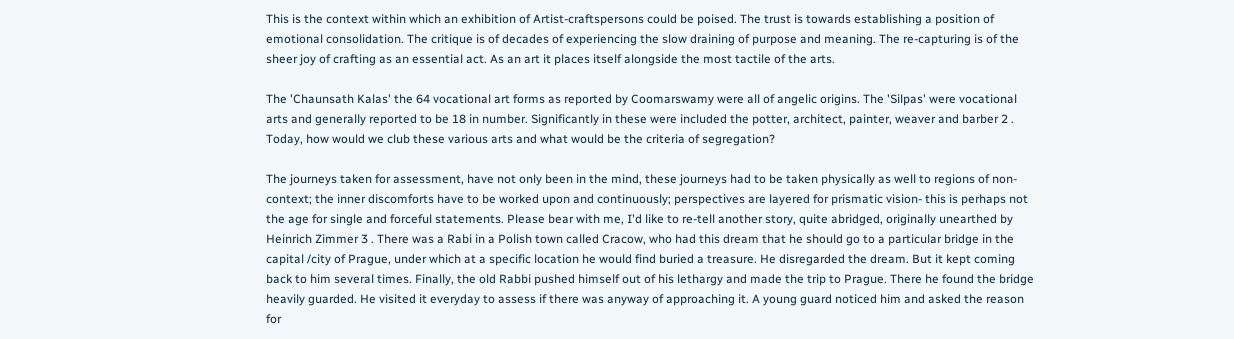This is the context within which an exhibition of Artist-craftspersons could be poised. The trust is towards establishing a position of emotional consolidation. The critique is of decades of experiencing the slow draining of purpose and meaning. The re-capturing is of the sheer joy of crafting as an essential act. As an art it places itself alongside the most tactile of the arts.

The 'Chaunsath Kalas' the 64 vocational art forms as reported by Coomarswamy were all of angelic origins. The 'Silpas' were vocational arts and generally reported to be 18 in number. Significantly in these were included the potter, architect, painter, weaver and barber 2 . Today, how would we club these various arts and what would be the criteria of segregation?

The journeys taken for assessment, have not only been in the mind, these journeys had to be taken physically as well to regions of non-context; the inner discomforts have to be worked upon and continuously; perspectives are layered for prismatic vision- this is perhaps not the age for single and forceful statements. Please bear with me, I'd like to re-tell another story, quite abridged, originally unearthed by Heinrich Zimmer 3 . There was a Rabi in a Polish town called Cracow, who had this dream that he should go to a particular bridge in the capital /city of Prague, under which at a specific location he would find buried a treasure. He disregarded the dream. But it kept coming back to him several times. Finally, the old Rabbi pushed himself out of his lethargy and made the trip to Prague. There he found the bridge heavily guarded. He visited it everyday to assess if there was anyway of approaching it. A young guard noticed him and asked the reason for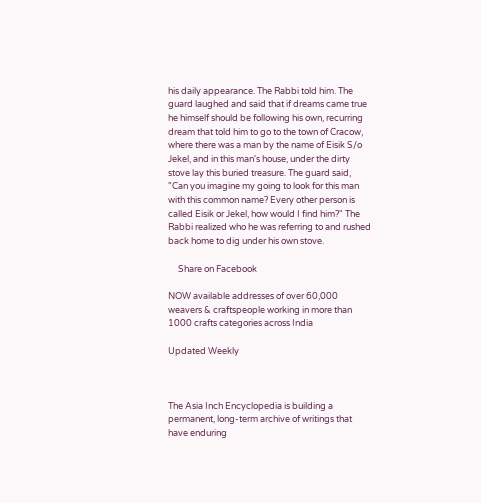his daily appearance. The Rabbi told him. The guard laughed and said that if dreams came true he himself should be following his own, recurring dream that told him to go to the town of Cracow, where there was a man by the name of Eisik S/o Jekel, and in this man's house, under the dirty stove lay this buried treasure. The guard said, "Can you imagine my going to look for this man with this common name? Every other person is called Eisik or Jekel, how would I find him?" The Rabbi realized who he was referring to and rushed back home to dig under his own stove.

     Share on Facebook

NOW available addresses of over 60,000 weavers & craftspeople working in more than 1000 crafts categories across India

Updated Weekly



The Asia Inch Encyclopedia is building a permanent, long-term archive of writings that have enduring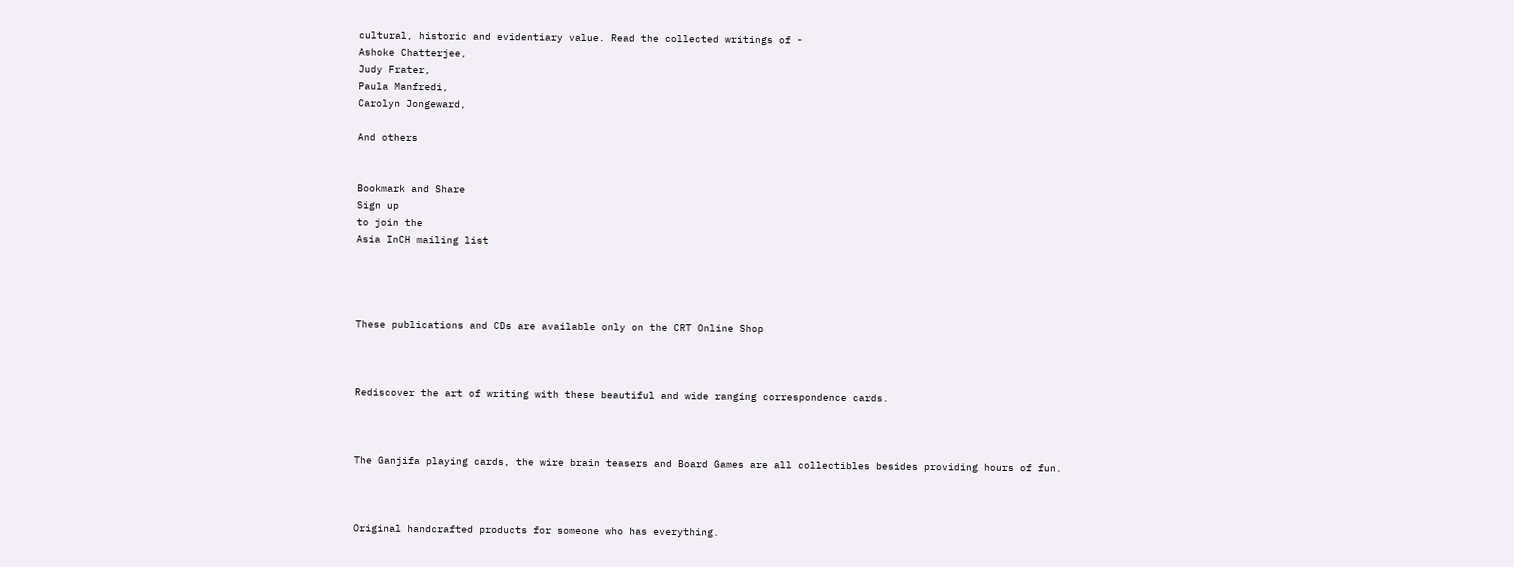cultural, historic and evidentiary value. Read the collected writings of -
Ashoke Chatterjee,
Judy Frater,
Paula Manfredi,
Carolyn Jongeward,

And others


Bookmark and Share
Sign up
to join the
Asia InCH mailing list




These publications and CDs are available only on the CRT Online Shop



Rediscover the art of writing with these beautiful and wide ranging correspondence cards.



The Ganjifa playing cards, the wire brain teasers and Board Games are all collectibles besides providing hours of fun.



Original handcrafted products for someone who has everything.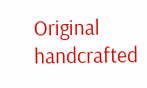Original handcrafted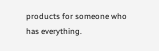products for someone who has everything.